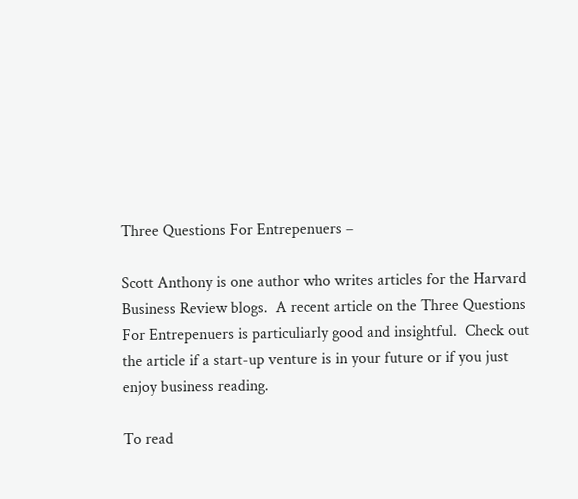Three Questions For Entrepenuers –

Scott Anthony is one author who writes articles for the Harvard Business Review blogs.  A recent article on the Three Questions For Entrepenuers is particuliarly good and insightful.  Check out the article if a start-up venture is in your future or if you just enjoy business reading.

To read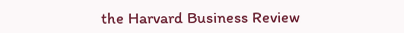the Harvard Business Review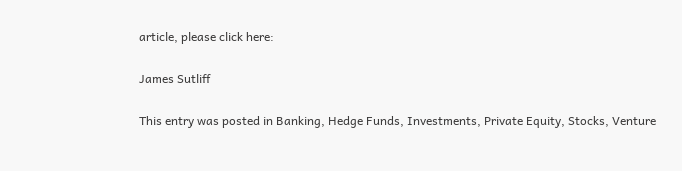article, please click here:

James Sutliff

This entry was posted in Banking, Hedge Funds, Investments, Private Equity, Stocks, Venture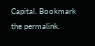Capital. Bookmark the permalink.